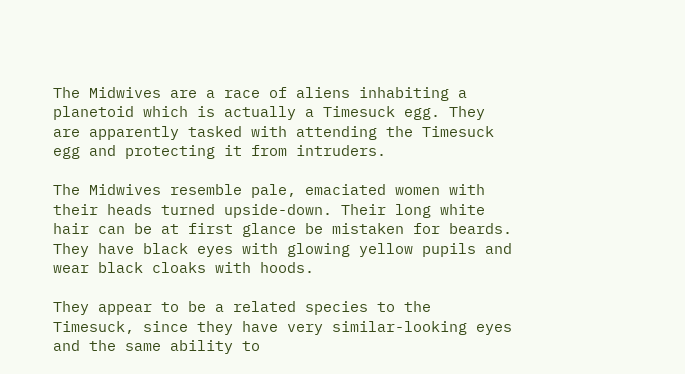The Midwives are a race of aliens inhabiting a planetoid which is actually a Timesuck egg. They are apparently tasked with attending the Timesuck egg and protecting it from intruders.

The Midwives resemble pale, emaciated women with their heads turned upside-down. Their long white hair can be at first glance be mistaken for beards. They have black eyes with glowing yellow pupils and wear black cloaks with hoods.

They appear to be a related species to the Timesuck, since they have very similar-looking eyes and the same ability to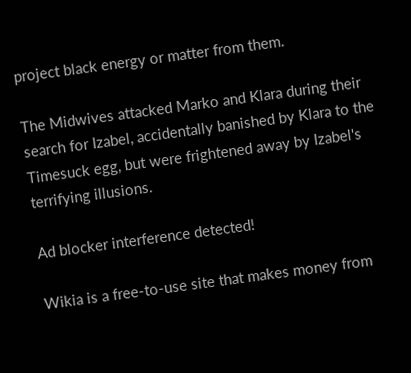project black energy or matter from them.

The Midwives attacked Marko and Klara during their search for Izabel, accidentally banished by Klara to the Timesuck egg, but were frightened away by Izabel's terrifying illusions.

Ad blocker interference detected!

Wikia is a free-to-use site that makes money from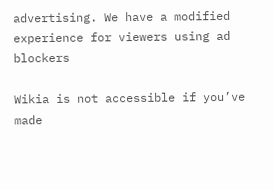advertising. We have a modified experience for viewers using ad blockers

Wikia is not accessible if you’ve made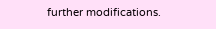further modifications.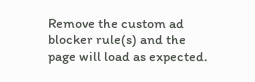Remove the custom ad blocker rule(s) and the page will load as expected.